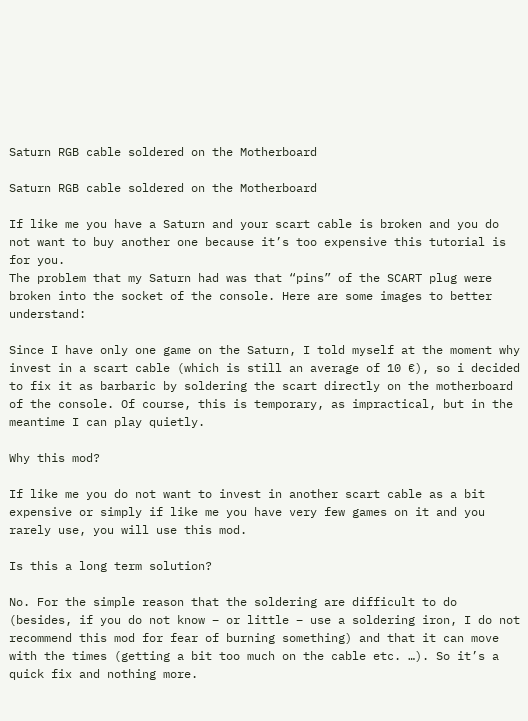Saturn RGB cable soldered on the Motherboard

Saturn RGB cable soldered on the Motherboard

If like me you have a Saturn and your scart cable is broken and you do not want to buy another one because it’s too expensive this tutorial is for you.
The problem that my Saturn had was that “pins” of the SCART plug were broken into the socket of the console. Here are some images to better understand:

Since I have only one game on the Saturn, I told myself at the moment why invest in a scart cable (which is still an average of 10 €), so i decided to fix it as barbaric by soldering the scart directly on the motherboard of the console. Of course, this is temporary, as impractical, but in the meantime I can play quietly.

Why this mod?

If like me you do not want to invest in another scart cable as a bit expensive or simply if like me you have very few games on it and you rarely use, you will use this mod.

Is this a long term solution?

No. For the simple reason that the soldering are difficult to do (besides, if you do not know – or little – use a soldering iron, I do not recommend this mod for fear of burning something) and that it can move with the times (getting a bit too much on the cable etc. …). So it’s a quick fix and nothing more.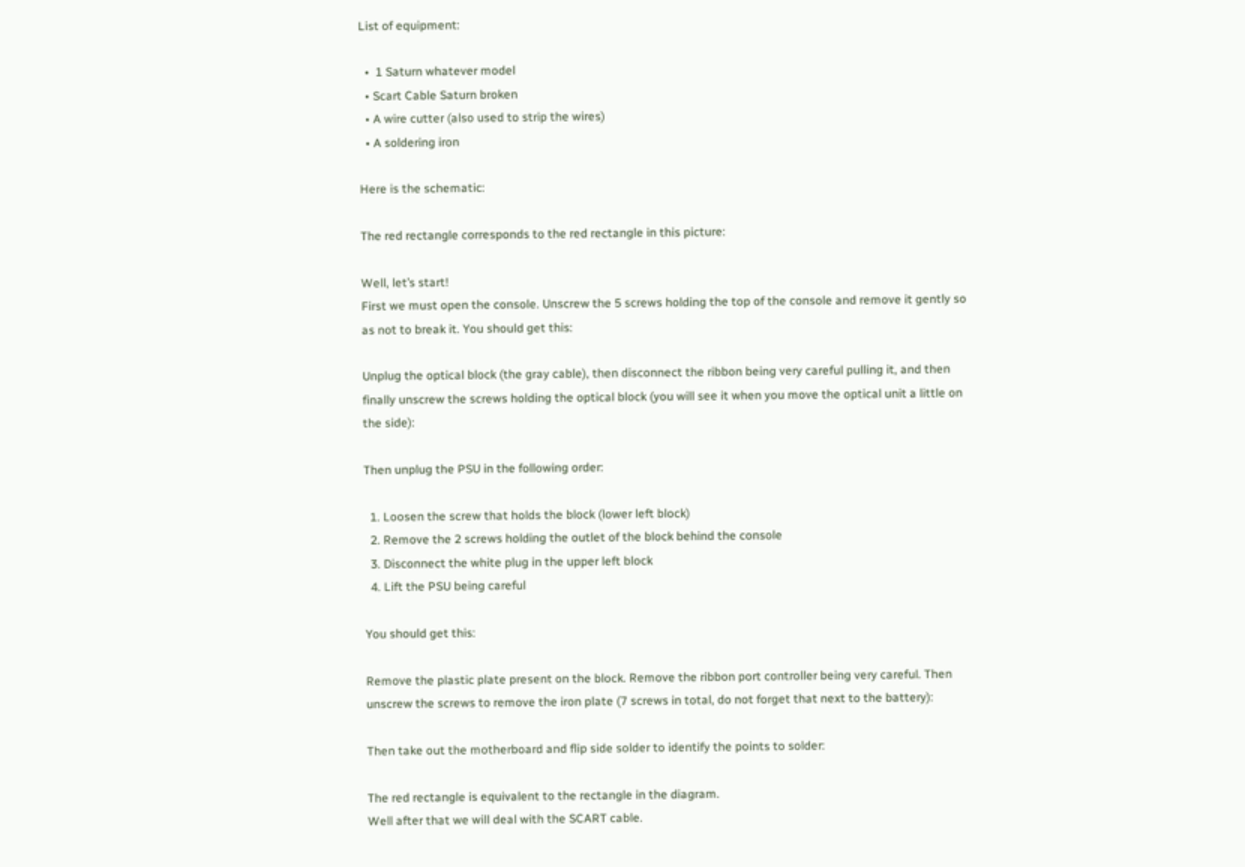List of equipment:

  •  1 Saturn whatever model
  • Scart Cable Saturn broken
  • A wire cutter (also used to strip the wires)
  • A soldering iron

Here is the schematic:

The red rectangle corresponds to the red rectangle in this picture:

Well, let’s start!
First we must open the console. Unscrew the 5 screws holding the top of the console and remove it gently so as not to break it. You should get this:

Unplug the optical block (the gray cable), then disconnect the ribbon being very careful pulling it, and then finally unscrew the screws holding the optical block (you will see it when you move the optical unit a little on the side):

Then unplug the PSU in the following order:

  1. Loosen the screw that holds the block (lower left block)
  2. Remove the 2 screws holding the outlet of the block behind the console
  3. Disconnect the white plug in the upper left block
  4. Lift the PSU being careful

You should get this:

Remove the plastic plate present on the block. Remove the ribbon port controller being very careful. Then unscrew the screws to remove the iron plate (7 screws in total, do not forget that next to the battery):

Then take out the motherboard and flip side solder to identify the points to solder:

The red rectangle is equivalent to the rectangle in the diagram.
Well after that we will deal with the SCART cable.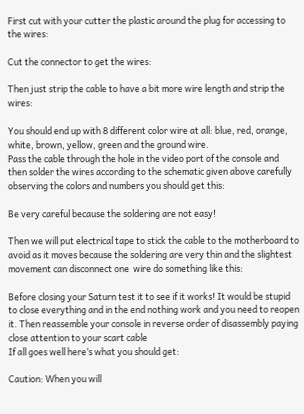First cut with your cutter the plastic around the plug for accessing to the wires:

Cut the connector to get the wires:

Then just strip the cable to have a bit more wire length and strip the wires:

You should end up with 8 different color wire at all: blue, red, orange, white, brown, yellow, green and the ground wire.
Pass the cable through the hole in the video port of the console and then solder the wires according to the schematic given above carefully observing the colors and numbers you should get this:

Be very careful because the soldering are not easy!

Then we will put electrical tape to stick the cable to the motherboard to avoid as it moves because the soldering are very thin and the slightest movement can disconnect one  wire do something like this:

Before closing your Saturn test it to see if it works! It would be stupid to close everything and in the end nothing work and you need to reopen it. Then reassemble your console in reverse order of disassembly paying close attention to your scart cable
If all goes well here’s what you should get:

Caution: When you will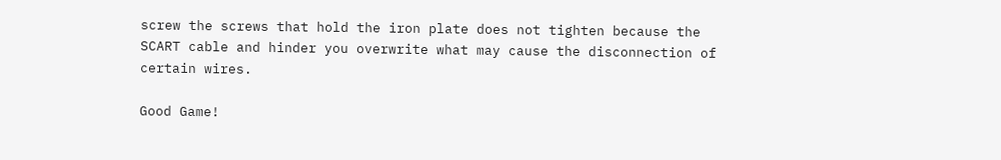screw the screws that hold the iron plate does not tighten because the SCART cable and hinder you overwrite what may cause the disconnection of certain wires.

Good Game!